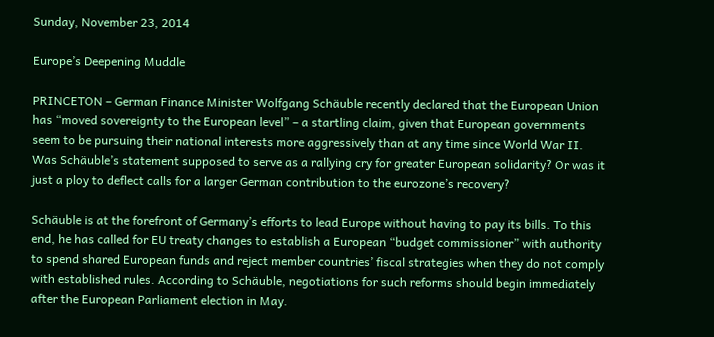Sunday, November 23, 2014

Europe’s Deepening Muddle

PRINCETON – German Finance Minister Wolfgang Schäuble recently declared that the European Union has “moved sovereignty to the European level” – a startling claim, given that European governments seem to be pursuing their national interests more aggressively than at any time since World War II. Was Schäuble’s statement supposed to serve as a rallying cry for greater European solidarity? Or was it just a ploy to deflect calls for a larger German contribution to the eurozone’s recovery?

Schäuble is at the forefront of Germany’s efforts to lead Europe without having to pay its bills. To this end, he has called for EU treaty changes to establish a European “budget commissioner” with authority to spend shared European funds and reject member countries’ fiscal strategies when they do not comply with established rules. According to Schäuble, negotiations for such reforms should begin immediately after the European Parliament election in May.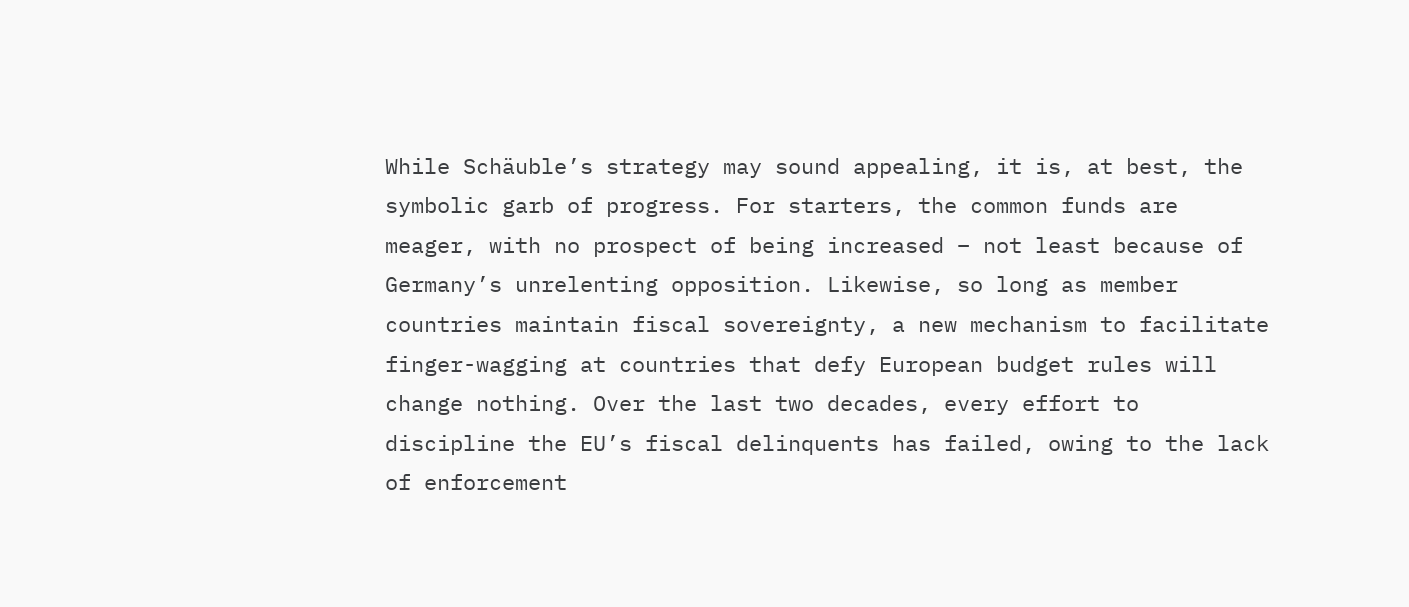While Schäuble’s strategy may sound appealing, it is, at best, the symbolic garb of progress. For starters, the common funds are meager, with no prospect of being increased – not least because of Germany’s unrelenting opposition. Likewise, so long as member countries maintain fiscal sovereignty, a new mechanism to facilitate finger-wagging at countries that defy European budget rules will change nothing. Over the last two decades, every effort to discipline the EU’s fiscal delinquents has failed, owing to the lack of enforcement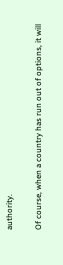authority.

Of course, when a country has run out of options, it will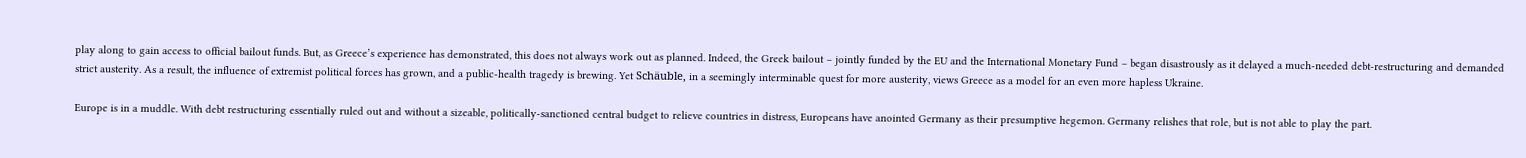play along to gain access to official bailout funds. But, as Greece’s experience has demonstrated, this does not always work out as planned. Indeed, the Greek bailout – jointly funded by the EU and the International Monetary Fund – began disastrously as it delayed a much-needed debt-restructuring and demanded strict austerity. As a result, the influence of extremist political forces has grown, and a public-health tragedy is brewing. Yet Schäuble, in a seemingly interminable quest for more austerity, views Greece as a model for an even more hapless Ukraine.

Europe is in a muddle. With debt restructuring essentially ruled out and without a sizeable, politically-sanctioned central budget to relieve countries in distress, Europeans have anointed Germany as their presumptive hegemon. Germany relishes that role, but is not able to play the part.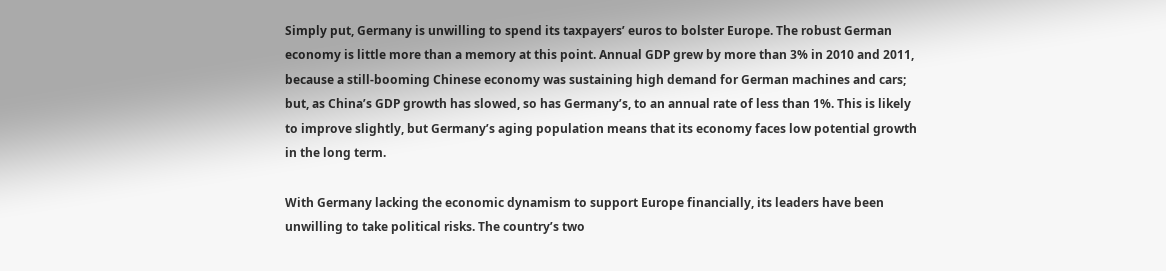Simply put, Germany is unwilling to spend its taxpayers’ euros to bolster Europe. The robust German economy is little more than a memory at this point. Annual GDP grew by more than 3% in 2010 and 2011, because a still-booming Chinese economy was sustaining high demand for German machines and cars; but, as China’s GDP growth has slowed, so has Germany’s, to an annual rate of less than 1%. This is likely to improve slightly, but Germany’s aging population means that its economy faces low potential growth in the long term.

With Germany lacking the economic dynamism to support Europe financially, its leaders have been unwilling to take political risks. The country’s two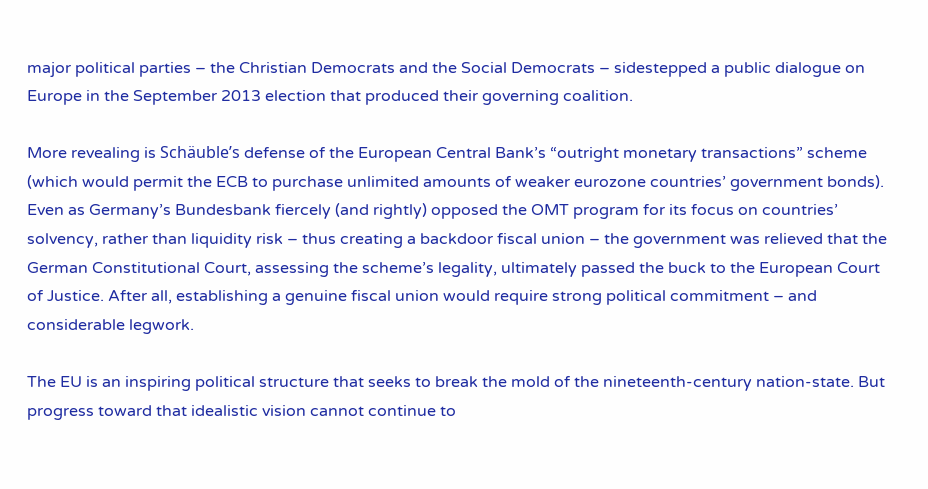major political parties – the Christian Democrats and the Social Democrats – sidestepped a public dialogue on Europe in the September 2013 election that produced their governing coalition.

More revealing is Schäuble’s defense of the European Central Bank’s “outright monetary transactions” scheme (which would permit the ECB to purchase unlimited amounts of weaker eurozone countries’ government bonds). Even as Germany’s Bundesbank fiercely (and rightly) opposed the OMT program for its focus on countries’ solvency, rather than liquidity risk – thus creating a backdoor fiscal union – the government was relieved that the German Constitutional Court, assessing the scheme’s legality, ultimately passed the buck to the European Court of Justice. After all, establishing a genuine fiscal union would require strong political commitment – and considerable legwork.

The EU is an inspiring political structure that seeks to break the mold of the nineteenth-century nation-state. But progress toward that idealistic vision cannot continue to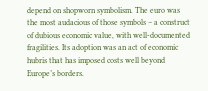depend on shopworn symbolism. The euro was the most audacious of those symbols – a construct of dubious economic value, with well-documented fragilities. Its adoption was an act of economic hubris that has imposed costs well beyond Europe’s borders.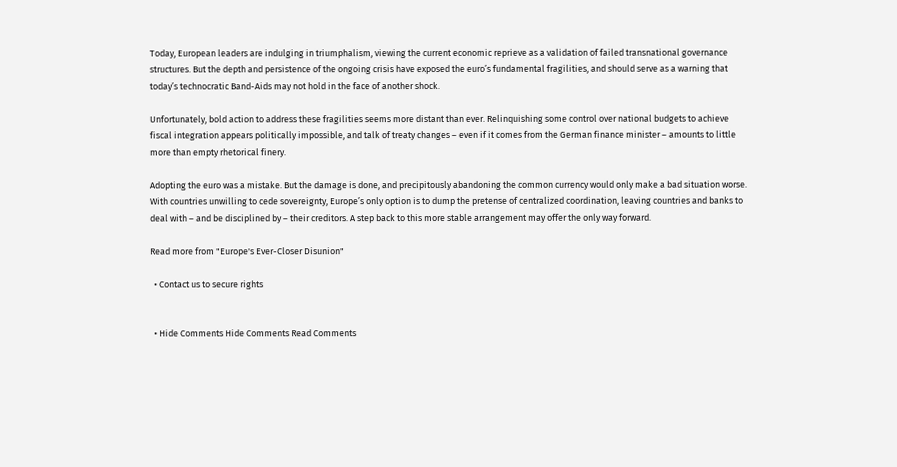Today, European leaders are indulging in triumphalism, viewing the current economic reprieve as a validation of failed transnational governance structures. But the depth and persistence of the ongoing crisis have exposed the euro’s fundamental fragilities, and should serve as a warning that today’s technocratic Band-Aids may not hold in the face of another shock.

Unfortunately, bold action to address these fragilities seems more distant than ever. Relinquishing some control over national budgets to achieve fiscal integration appears politically impossible, and talk of treaty changes – even if it comes from the German finance minister – amounts to little more than empty rhetorical finery.

Adopting the euro was a mistake. But the damage is done, and precipitously abandoning the common currency would only make a bad situation worse. With countries unwilling to cede sovereignty, Europe’s only option is to dump the pretense of centralized coordination, leaving countries and banks to deal with – and be disciplined by – their creditors. A step back to this more stable arrangement may offer the only way forward.

Read more from "Europe's Ever-Closer Disunion"

  • Contact us to secure rights


  • Hide Comments Hide Comments Read Comments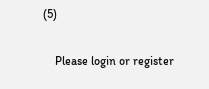(5)

    Please login or register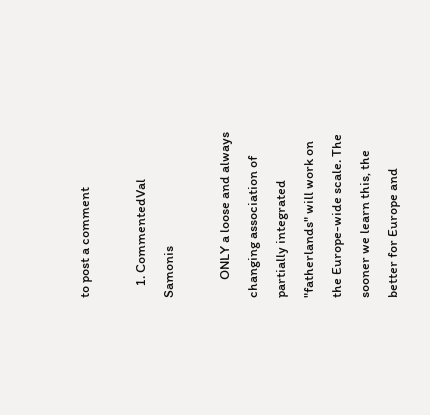to post a comment

    1. CommentedVal Samonis

      ONLY a loose and always changing association of partially integrated "fatherlands" will work on the Europe-wide scale. The sooner we learn this, the better for Europe and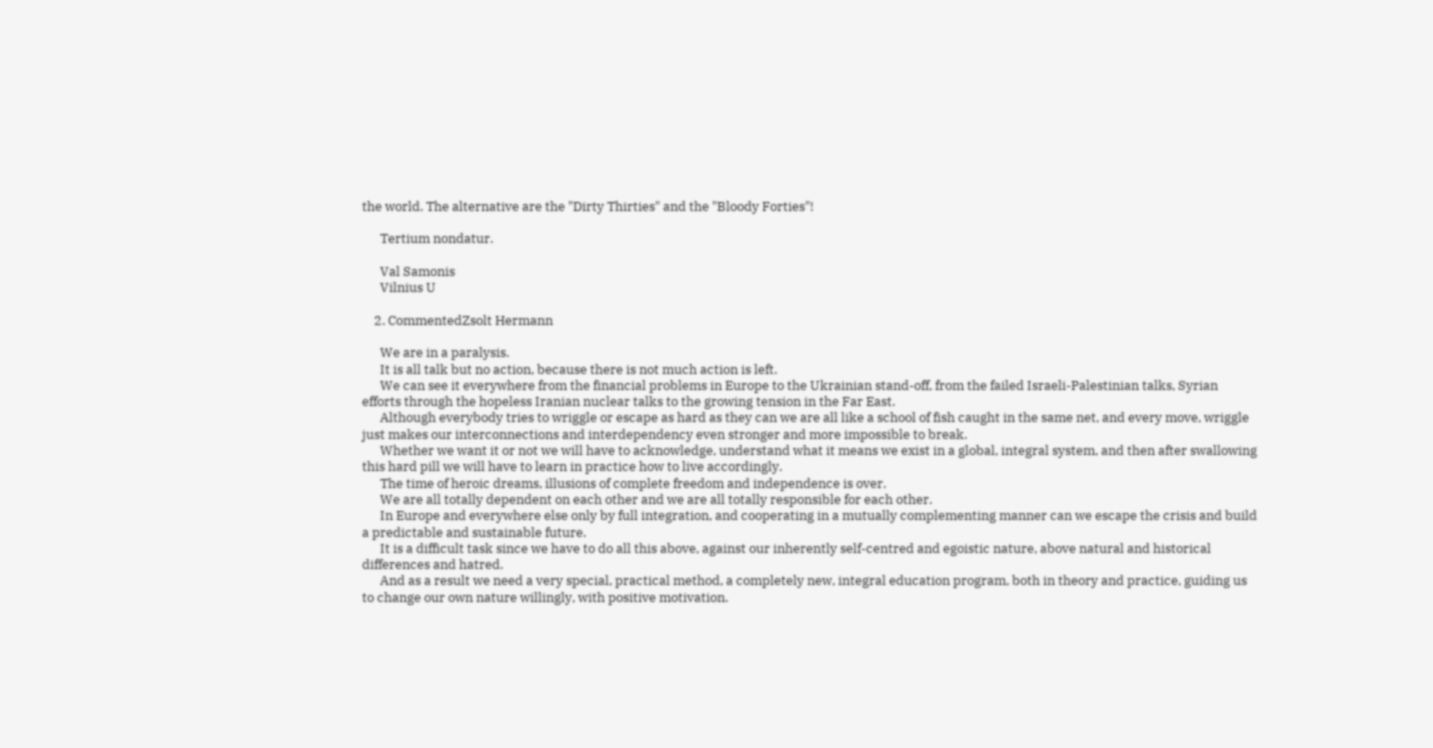the world. The alternative are the "Dirty Thirties" and the "Bloody Forties"!

      Tertium nondatur.

      Val Samonis
      Vilnius U

    2. CommentedZsolt Hermann

      We are in a paralysis.
      It is all talk but no action, because there is not much action is left.
      We can see it everywhere from the financial problems in Europe to the Ukrainian stand-off, from the failed Israeli-Palestinian talks, Syrian efforts through the hopeless Iranian nuclear talks to the growing tension in the Far East.
      Although everybody tries to wriggle or escape as hard as they can we are all like a school of fish caught in the same net, and every move, wriggle just makes our interconnections and interdependency even stronger and more impossible to break.
      Whether we want it or not we will have to acknowledge, understand what it means we exist in a global, integral system, and then after swallowing this hard pill we will have to learn in practice how to live accordingly.
      The time of heroic dreams, illusions of complete freedom and independence is over.
      We are all totally dependent on each other and we are all totally responsible for each other.
      In Europe and everywhere else only by full integration, and cooperating in a mutually complementing manner can we escape the crisis and build a predictable and sustainable future.
      It is a difficult task since we have to do all this above, against our inherently self-centred and egoistic nature, above natural and historical differences and hatred.
      And as a result we need a very special, practical method, a completely new, integral education program, both in theory and practice, guiding us to change our own nature willingly, with positive motivation.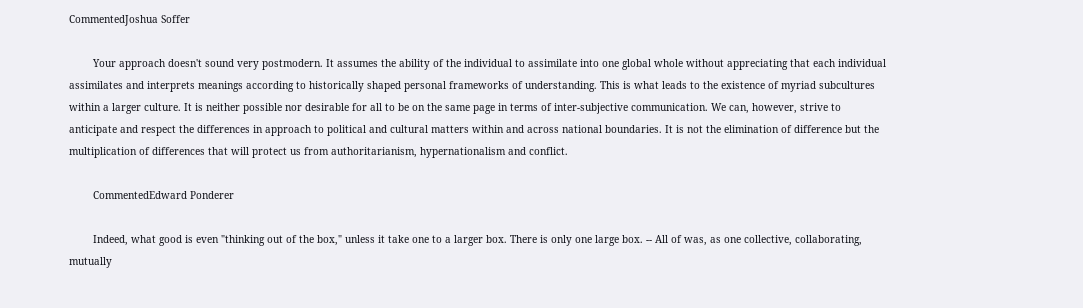CommentedJoshua Soffer

        Your approach doesn't sound very postmodern. It assumes the ability of the individual to assimilate into one global whole without appreciating that each individual assimilates and interprets meanings according to historically shaped personal frameworks of understanding. This is what leads to the existence of myriad subcultures within a larger culture. It is neither possible nor desirable for all to be on the same page in terms of inter-subjective communication. We can, however, strive to anticipate and respect the differences in approach to political and cultural matters within and across national boundaries. It is not the elimination of difference but the multiplication of differences that will protect us from authoritarianism, hypernationalism and conflict.

        CommentedEdward Ponderer

        Indeed, what good is even "thinking out of the box," unless it take one to a larger box. There is only one large box. -- All of was, as one collective, collaborating, mutually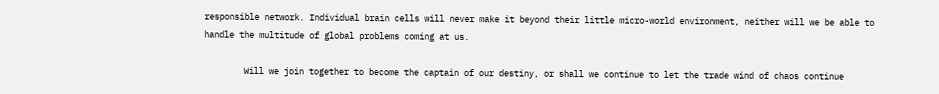responsible network. Individual brain cells will never make it beyond their little micro-world environment, neither will we be able to handle the multitude of global problems coming at us.

        Will we join together to become the captain of our destiny, or shall we continue to let the trade wind of chaos continue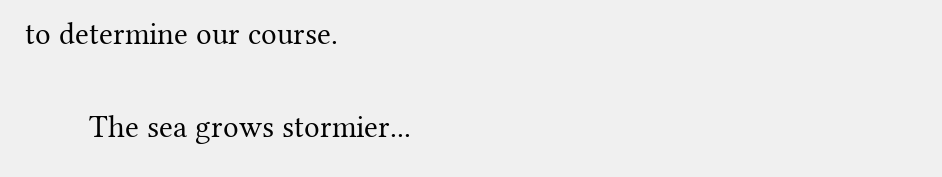to determine our course.

        The sea grows stormier...